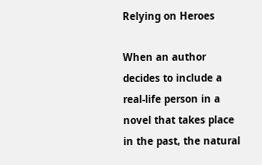Relying on Heroes

When an author decides to include a real-life person in a novel that takes place in the past, the natural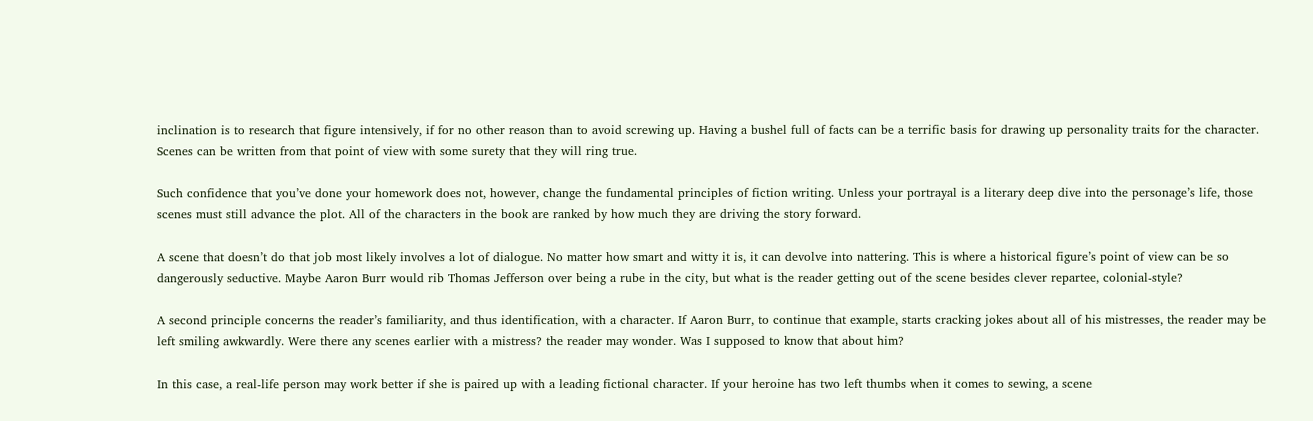inclination is to research that figure intensively, if for no other reason than to avoid screwing up. Having a bushel full of facts can be a terrific basis for drawing up personality traits for the character. Scenes can be written from that point of view with some surety that they will ring true.

Such confidence that you’ve done your homework does not, however, change the fundamental principles of fiction writing. Unless your portrayal is a literary deep dive into the personage’s life, those scenes must still advance the plot. All of the characters in the book are ranked by how much they are driving the story forward.

A scene that doesn’t do that job most likely involves a lot of dialogue. No matter how smart and witty it is, it can devolve into nattering. This is where a historical figure’s point of view can be so dangerously seductive. Maybe Aaron Burr would rib Thomas Jefferson over being a rube in the city, but what is the reader getting out of the scene besides clever repartee, colonial-style?

A second principle concerns the reader’s familiarity, and thus identification, with a character. If Aaron Burr, to continue that example, starts cracking jokes about all of his mistresses, the reader may be left smiling awkwardly. Were there any scenes earlier with a mistress? the reader may wonder. Was I supposed to know that about him?

In this case, a real-life person may work better if she is paired up with a leading fictional character. If your heroine has two left thumbs when it comes to sewing, a scene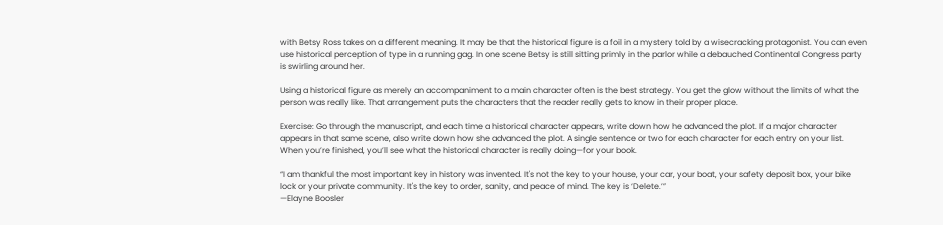with Betsy Ross takes on a different meaning. It may be that the historical figure is a foil in a mystery told by a wisecracking protagonist. You can even use historical perception of type in a running gag. In one scene Betsy is still sitting primly in the parlor while a debauched Continental Congress party is swirling around her.

Using a historical figure as merely an accompaniment to a main character often is the best strategy. You get the glow without the limits of what the person was really like. That arrangement puts the characters that the reader really gets to know in their proper place.

Exercise: Go through the manuscript, and each time a historical character appears, write down how he advanced the plot. If a major character appears in that same scene, also write down how she advanced the plot. A single sentence or two for each character for each entry on your list. When you’re finished, you’ll see what the historical character is really doing—for your book.

“I am thankful the most important key in history was invented. It's not the key to your house, your car, your boat, your safety deposit box, your bike lock or your private community. It's the key to order, sanity, and peace of mind. The key is ‘Delete.’”
—Elayne Boosler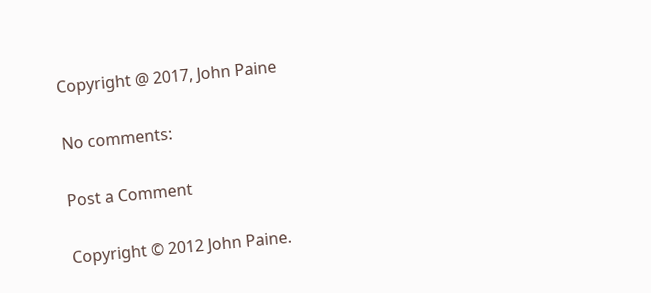Copyright @ 2017, John Paine

No comments:

Post a Comment

Copyright © 2012 John Paine.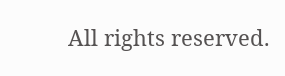All rights reserved.